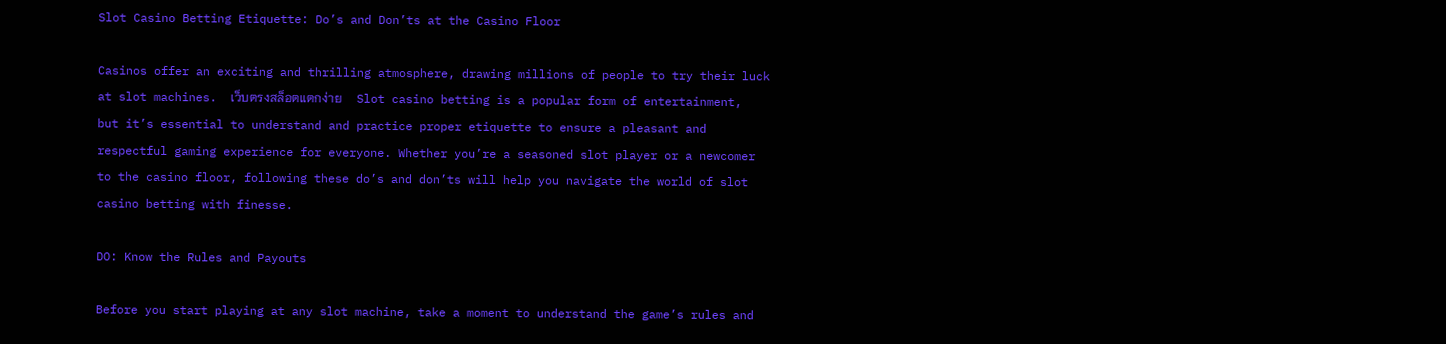Slot Casino Betting Etiquette: Do’s and Don’ts at the Casino Floor

Casinos offer an exciting and thrilling atmosphere, drawing millions of people to try their luck at slot machines.  เว็บตรงสล็อตแตกง่าย     Slot casino betting is a popular form of entertainment, but it’s essential to understand and practice proper etiquette to ensure a pleasant and respectful gaming experience for everyone. Whether you’re a seasoned slot player or a newcomer to the casino floor, following these do’s and don’ts will help you navigate the world of slot casino betting with finesse.

DO: Know the Rules and Payouts

Before you start playing at any slot machine, take a moment to understand the game’s rules and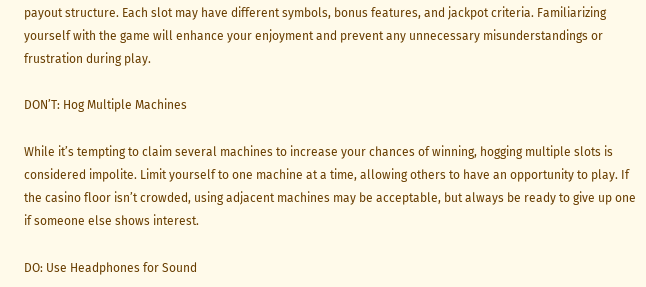payout structure. Each slot may have different symbols, bonus features, and jackpot criteria. Familiarizing yourself with the game will enhance your enjoyment and prevent any unnecessary misunderstandings or frustration during play.

DON’T: Hog Multiple Machines

While it’s tempting to claim several machines to increase your chances of winning, hogging multiple slots is considered impolite. Limit yourself to one machine at a time, allowing others to have an opportunity to play. If the casino floor isn’t crowded, using adjacent machines may be acceptable, but always be ready to give up one if someone else shows interest.

DO: Use Headphones for Sound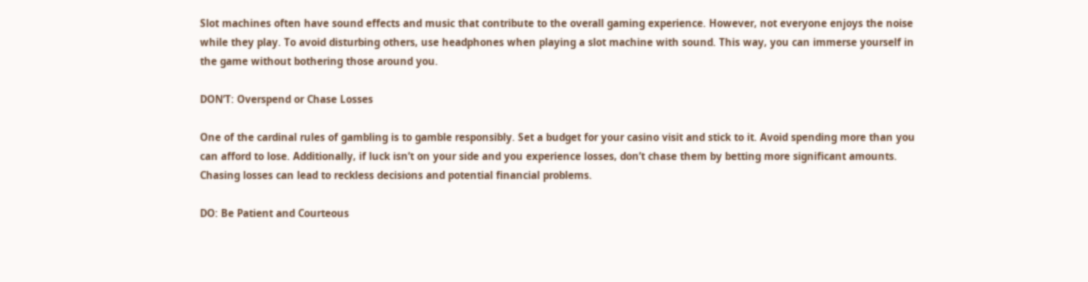Slot machines often have sound effects and music that contribute to the overall gaming experience. However, not everyone enjoys the noise while they play. To avoid disturbing others, use headphones when playing a slot machine with sound. This way, you can immerse yourself in the game without bothering those around you.

DON’T: Overspend or Chase Losses

One of the cardinal rules of gambling is to gamble responsibly. Set a budget for your casino visit and stick to it. Avoid spending more than you can afford to lose. Additionally, if luck isn’t on your side and you experience losses, don’t chase them by betting more significant amounts. Chasing losses can lead to reckless decisions and potential financial problems.

DO: Be Patient and Courteous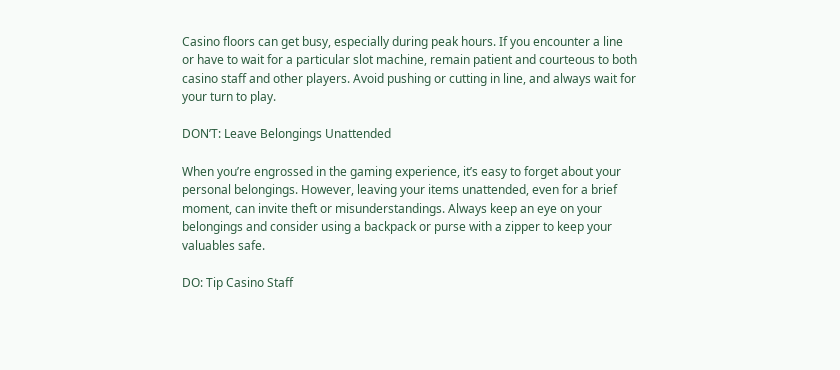Casino floors can get busy, especially during peak hours. If you encounter a line or have to wait for a particular slot machine, remain patient and courteous to both casino staff and other players. Avoid pushing or cutting in line, and always wait for your turn to play.

DON’T: Leave Belongings Unattended

When you’re engrossed in the gaming experience, it’s easy to forget about your personal belongings. However, leaving your items unattended, even for a brief moment, can invite theft or misunderstandings. Always keep an eye on your belongings and consider using a backpack or purse with a zipper to keep your valuables safe.

DO: Tip Casino Staff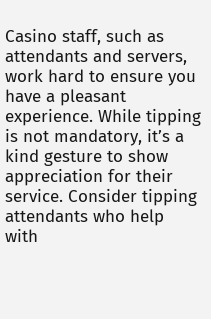Casino staff, such as attendants and servers, work hard to ensure you have a pleasant experience. While tipping is not mandatory, it’s a kind gesture to show appreciation for their service. Consider tipping attendants who help with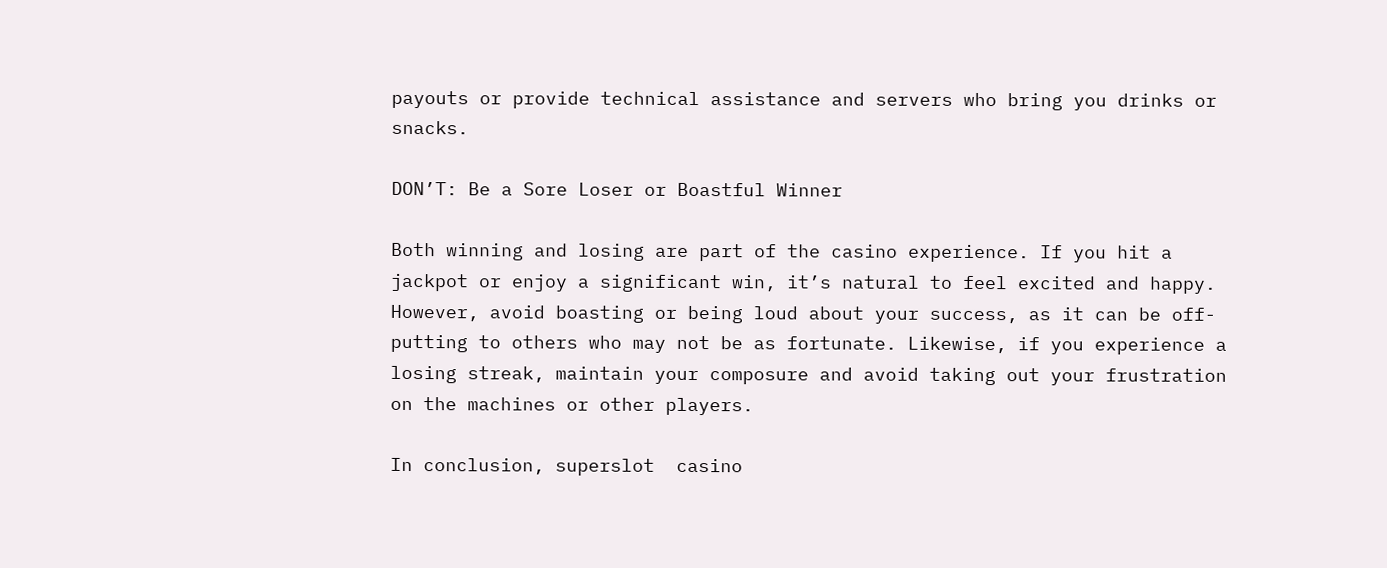payouts or provide technical assistance and servers who bring you drinks or snacks.

DON’T: Be a Sore Loser or Boastful Winner

Both winning and losing are part of the casino experience. If you hit a jackpot or enjoy a significant win, it’s natural to feel excited and happy. However, avoid boasting or being loud about your success, as it can be off-putting to others who may not be as fortunate. Likewise, if you experience a losing streak, maintain your composure and avoid taking out your frustration on the machines or other players.

In conclusion, superslot  casino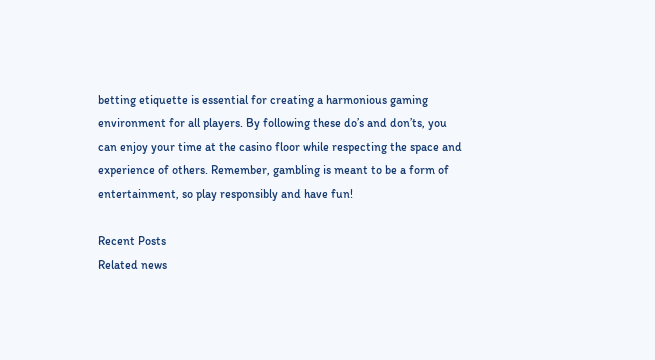betting etiquette is essential for creating a harmonious gaming environment for all players. By following these do’s and don’ts, you can enjoy your time at the casino floor while respecting the space and experience of others. Remember, gambling is meant to be a form of entertainment, so play responsibly and have fun!

Recent Posts
Related news